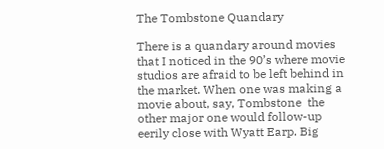The Tombstone Quandary

There is a quandary around movies that I noticed in the 90’s where movie studios are afraid to be left behind in the market. When one was making a movie about, say, Tombstone  the other major one would follow-up eerily close with Wyatt Earp. Big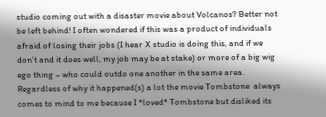studio coming out with a disaster movie about Volcanos? Better not be left behind! I often wondered if this was a product of individuals afraid of losing their jobs (I hear X studio is doing this, and if we don’t and it does well, my job may be at stake) or more of a big wig ego thing – who could outdo one another in the same area. Regardless of why it happened(s) a lot the movie Tombstone  always comes to mind to me because I *loved* Tombstone but disliked its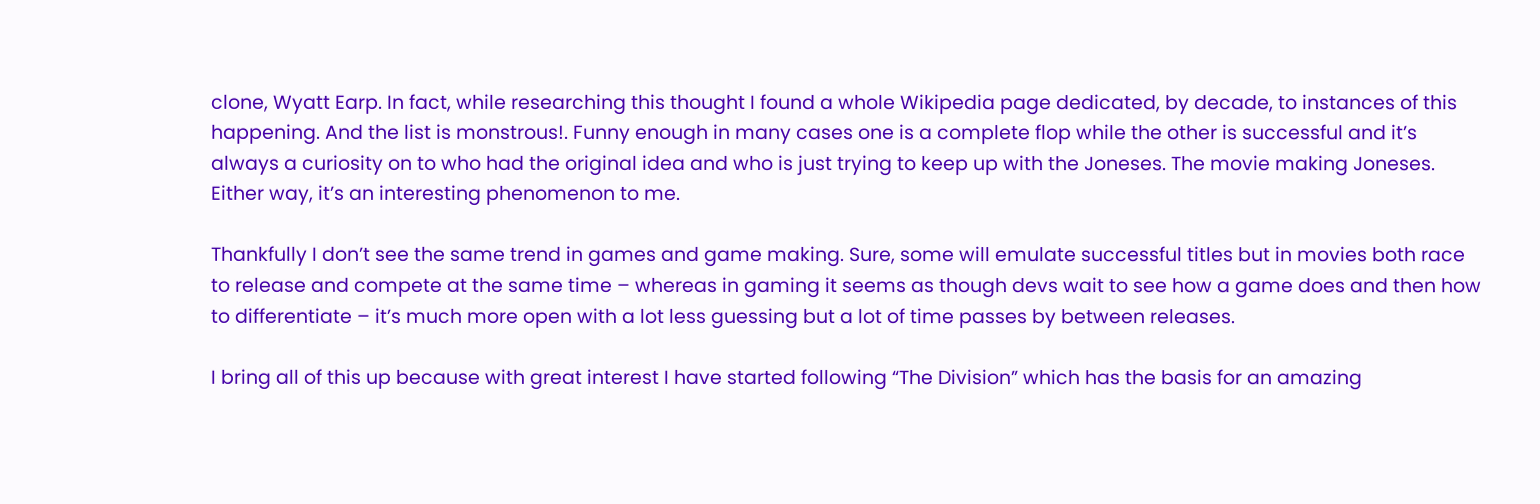clone, Wyatt Earp. In fact, while researching this thought I found a whole Wikipedia page dedicated, by decade, to instances of this happening. And the list is monstrous!. Funny enough in many cases one is a complete flop while the other is successful and it’s always a curiosity on to who had the original idea and who is just trying to keep up with the Joneses. The movie making Joneses. Either way, it’s an interesting phenomenon to me.

Thankfully I don’t see the same trend in games and game making. Sure, some will emulate successful titles but in movies both race to release and compete at the same time – whereas in gaming it seems as though devs wait to see how a game does and then how to differentiate – it’s much more open with a lot less guessing but a lot of time passes by between releases.

I bring all of this up because with great interest I have started following “The Division” which has the basis for an amazing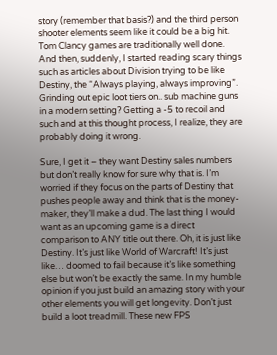story (remember that basis?) and the third person shooter elements seem like it could be a big hit. Tom Clancy games are traditionally well done. And then, suddenly, I started reading scary things such as articles about Division trying to be like Destiny, the “Always playing, always improving”. Grinding out epic loot tiers on.. sub machine guns in a modern setting? Getting a -5 to recoil and such and at this thought process, I realize, they are probably doing it wrong.

Sure, I get it – they want Destiny sales numbers but don’t really know for sure why that is. I’m worried if they focus on the parts of Destiny that pushes people away and think that is the money-maker, they’ll make a dud. The last thing I would want as an upcoming game is a direct comparison to ANY title out there. Oh, it is just like Destiny. It’s just like World of Warcraft! It’s just like… doomed to fail because it’s like something else but won’t be exactly the same. In my humble opinion if you just build an amazing story with your other elements you will get longevity. Don’t just build a loot treadmill. These new FPS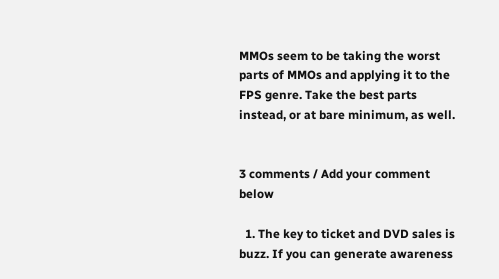MMOs seem to be taking the worst parts of MMOs and applying it to the FPS genre. Take the best parts instead, or at bare minimum, as well.


3 comments / Add your comment below

  1. The key to ticket and DVD sales is buzz. If you can generate awareness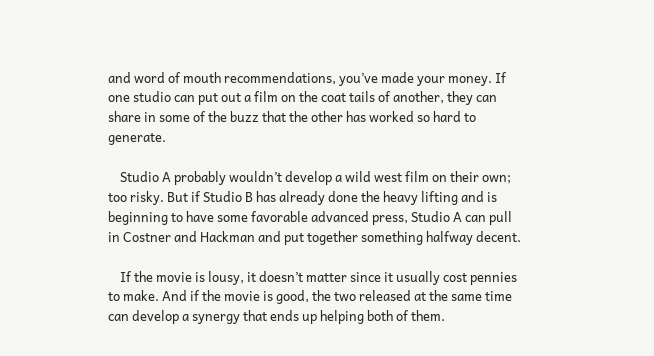and word of mouth recommendations, you’ve made your money. If one studio can put out a film on the coat tails of another, they can share in some of the buzz that the other has worked so hard to generate.

    Studio A probably wouldn’t develop a wild west film on their own; too risky. But if Studio B has already done the heavy lifting and is beginning to have some favorable advanced press, Studio A can pull in Costner and Hackman and put together something halfway decent.

    If the movie is lousy, it doesn’t matter since it usually cost pennies to make. And if the movie is good, the two released at the same time can develop a synergy that ends up helping both of them.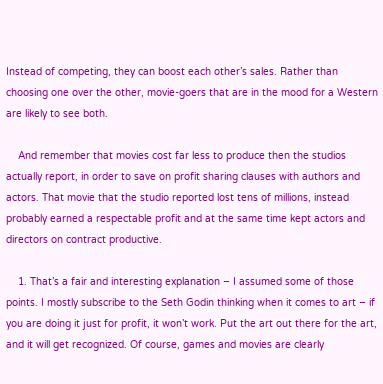Instead of competing, they can boost each other’s sales. Rather than choosing one over the other, movie-goers that are in the mood for a Western are likely to see both.

    And remember that movies cost far less to produce then the studios actually report, in order to save on profit sharing clauses with authors and actors. That movie that the studio reported lost tens of millions, instead probably earned a respectable profit and at the same time kept actors and directors on contract productive.

    1. That’s a fair and interesting explanation – I assumed some of those points. I mostly subscribe to the Seth Godin thinking when it comes to art – if you are doing it just for profit, it won’t work. Put the art out there for the art, and it will get recognized. Of course, games and movies are clearly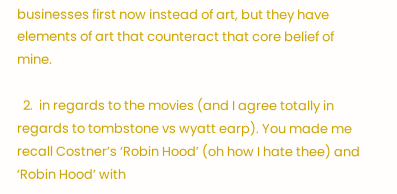businesses first now instead of art, but they have elements of art that counteract that core belief of mine.

  2.  in regards to the movies (and I agree totally in regards to tombstone vs wyatt earp). You made me recall Costner’s ‘Robin Hood’ (oh how I hate thee) and ‘Robin Hood’ with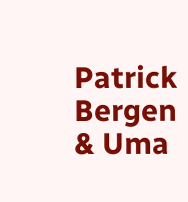Patrick Bergen & Uma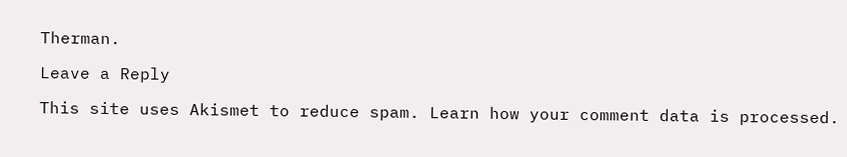Therman.

Leave a Reply

This site uses Akismet to reduce spam. Learn how your comment data is processed.